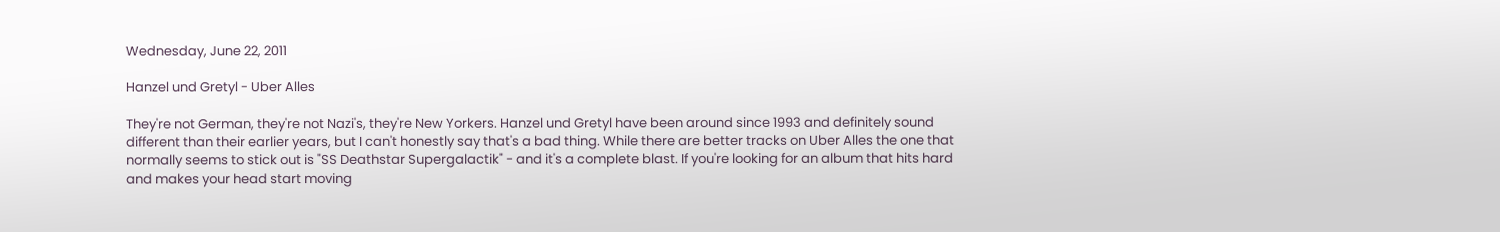Wednesday, June 22, 2011

Hanzel und Gretyl - Uber Alles

They're not German, they're not Nazi's, they're New Yorkers. Hanzel und Gretyl have been around since 1993 and definitely sound different than their earlier years, but I can't honestly say that's a bad thing. While there are better tracks on Uber Alles the one that normally seems to stick out is "SS Deathstar Supergalactik" - and it's a complete blast. If you're looking for an album that hits hard and makes your head start moving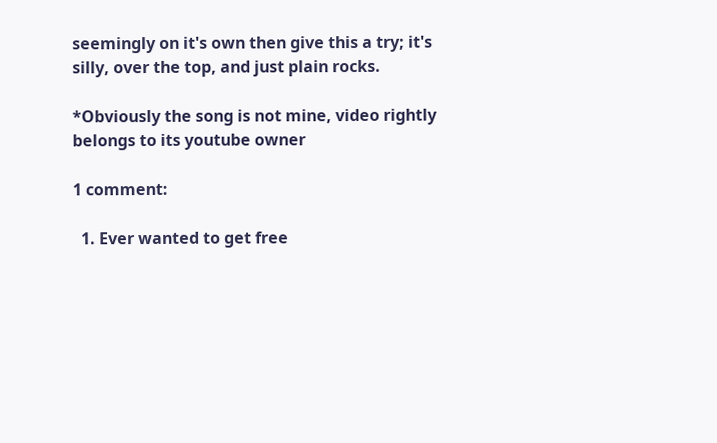seemingly on it's own then give this a try; it's silly, over the top, and just plain rocks.

*Obviously the song is not mine, video rightly belongs to its youtube owner

1 comment:

  1. Ever wanted to get free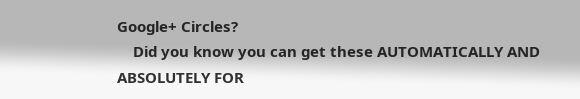Google+ Circles?
    Did you know you can get these AUTOMATICALLY AND ABSOLUTELY FOR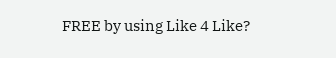FREE by using Like 4 Like?